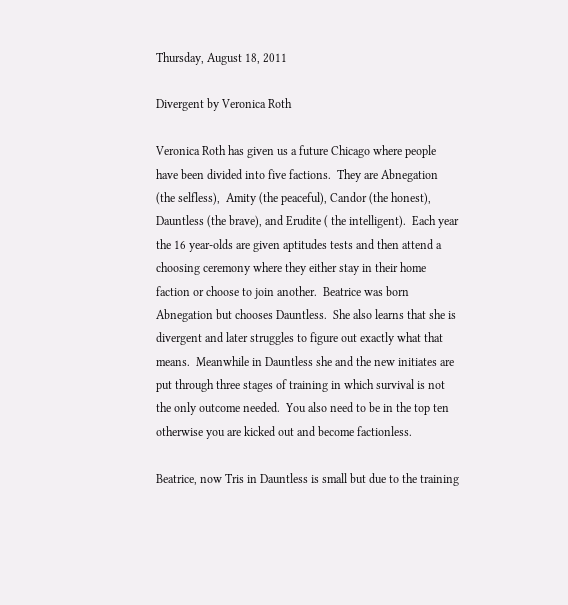Thursday, August 18, 2011

Divergent by Veronica Roth

Veronica Roth has given us a future Chicago where people have been divided into five factions.  They are Abnegation (the selfless),  Amity (the peaceful), Candor (the honest), Dauntless (the brave), and Erudite ( the intelligent).  Each year the 16 year-olds are given aptitudes tests and then attend a choosing ceremony where they either stay in their home faction or choose to join another.  Beatrice was born Abnegation but chooses Dauntless.  She also learns that she is divergent and later struggles to figure out exactly what that means.  Meanwhile in Dauntless she and the new initiates are put through three stages of training in which survival is not the only outcome needed.  You also need to be in the top ten otherwise you are kicked out and become factionless.

Beatrice, now Tris in Dauntless is small but due to the training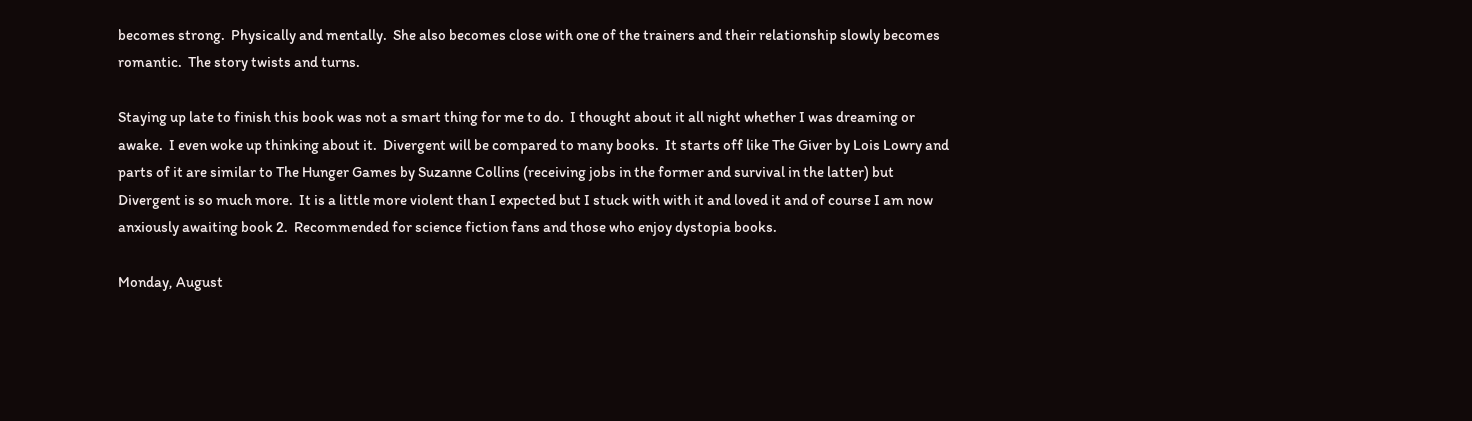becomes strong.  Physically and mentally.  She also becomes close with one of the trainers and their relationship slowly becomes romantic.  The story twists and turns.

Staying up late to finish this book was not a smart thing for me to do.  I thought about it all night whether I was dreaming or awake.  I even woke up thinking about it.  Divergent will be compared to many books.  It starts off like The Giver by Lois Lowry and parts of it are similar to The Hunger Games by Suzanne Collins (receiving jobs in the former and survival in the latter) but Divergent is so much more.  It is a little more violent than I expected but I stuck with with it and loved it and of course I am now anxiously awaiting book 2.  Recommended for science fiction fans and those who enjoy dystopia books.

Monday, August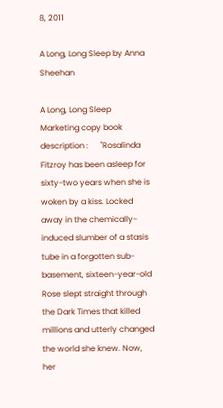8, 2011

A Long, Long Sleep by Anna Sheehan

A Long, Long Sleep
Marketing copy book description :      "Rosalinda Fitzroy has been asleep for sixty-two years when she is woken by a kiss. Locked away in the chemically-induced slumber of a stasis tube in a forgotten sub-basement, sixteen-year-old Rose slept straight through the Dark Times that killed millions and utterly changed the world she knew. Now, her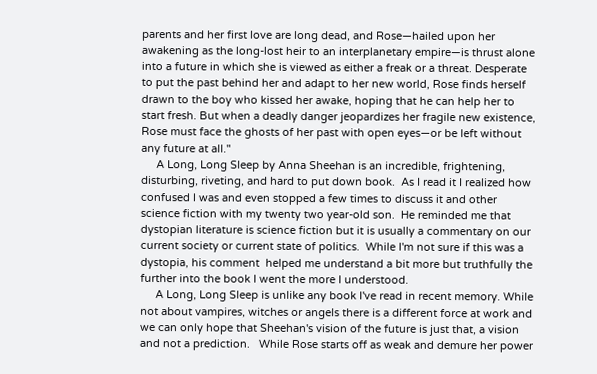parents and her first love are long dead, and Rose—hailed upon her awakening as the long-lost heir to an interplanetary empire—is thrust alone into a future in which she is viewed as either a freak or a threat. Desperate to put the past behind her and adapt to her new world, Rose finds herself drawn to the boy who kissed her awake, hoping that he can help her to start fresh. But when a deadly danger jeopardizes her fragile new existence, Rose must face the ghosts of her past with open eyes—or be left without any future at all."
     A Long, Long Sleep by Anna Sheehan is an incredible, frightening, disturbing, riveting, and hard to put down book.  As I read it I realized how confused I was and even stopped a few times to discuss it and other science fiction with my twenty two year-old son.  He reminded me that dystopian literature is science fiction but it is usually a commentary on our current society or current state of politics.  While I'm not sure if this was a dystopia, his comment  helped me understand a bit more but truthfully the further into the book I went the more I understood.
     A Long, Long Sleep is unlike any book I've read in recent memory. While not about vampires, witches or angels there is a different force at work and we can only hope that Sheehan's vision of the future is just that, a vision and not a prediction.   While Rose starts off as weak and demure her power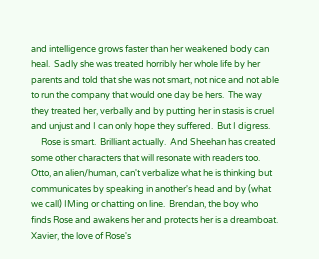and intelligence grows faster than her weakened body can heal.  Sadly she was treated horribly her whole life by her parents and told that she was not smart, not nice and not able to run the company that would one day be hers.  The way they treated her, verbally and by putting her in stasis is cruel and unjust and I can only hope they suffered.  But I digress.
     Rose is smart.  Brilliant actually.  And Sheehan has created some other characters that will resonate with readers too.  Otto, an alien/human, can't verbalize what he is thinking but communicates by speaking in another's head and by (what we call) IMing or chatting on line.  Brendan, the boy who finds Rose and awakens her and protects her is a dreamboat.  Xavier, the love of Rose's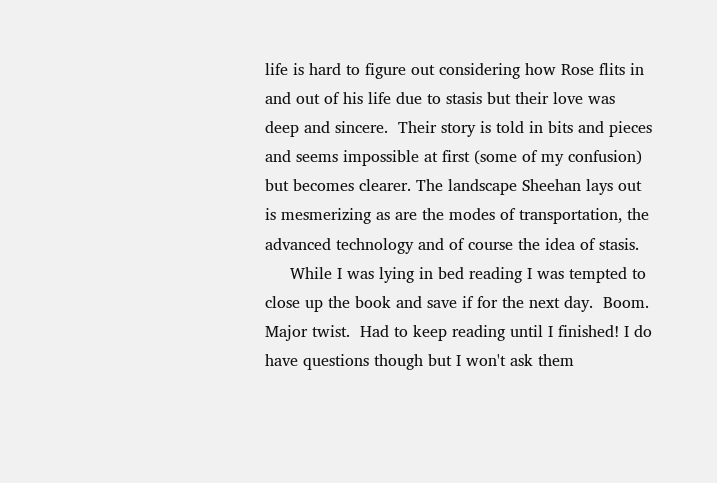life is hard to figure out considering how Rose flits in and out of his life due to stasis but their love was deep and sincere.  Their story is told in bits and pieces and seems impossible at first (some of my confusion) but becomes clearer. The landscape Sheehan lays out is mesmerizing as are the modes of transportation, the advanced technology and of course the idea of stasis.
     While I was lying in bed reading I was tempted to close up the book and save if for the next day.  Boom.  Major twist.  Had to keep reading until I finished! I do have questions though but I won't ask them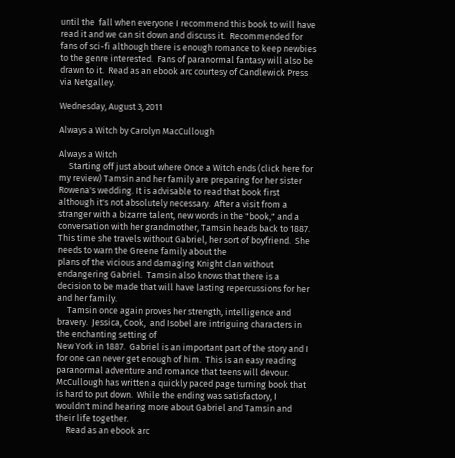until the  fall when everyone I recommend this book to will have read it and we can sit down and discuss it.  Recommended for fans of sci-fi although there is enough romance to keep newbies to the genre interested.  Fans of paranormal fantasy will also be drawn to it.  Read as an ebook arc courtesy of Candlewick Press via Netgalley.

Wednesday, August 3, 2011

Always a Witch by Carolyn MacCullough

Always a Witch
     Starting off just about where Once a Witch ends (click here for my review) Tamsin and her family are preparing for her sister Rowena's wedding. It is advisable to read that book first although it's not absolutely necessary.  After a visit from a stranger with a bizarre talent, new words in the "book," and a conversation with her grandmother, Tamsin heads back to 1887.  This time she travels without Gabriel, her sort of boyfriend.  She needs to warn the Greene family about the
plans of the vicious and damaging Knight clan without endangering Gabriel.  Tamsin also knows that there is a decision to be made that will have lasting repercussions for her and her family.
     Tamsin once again proves her strength, intelligence and bravery.  Jessica, Cook,  and Isobel are intriguing characters in the enchanting setting of
New York in 1887.  Gabriel is an important part of the story and I for one can never get enough of him.  This is an easy reading paranormal adventure and romance that teens will devour.  McCullough has written a quickly paced page turning book that is hard to put down.  While the ending was satisfactory, I wouldn't mind hearing more about Gabriel and Tamsin and their life together.
     Read as an ebook arc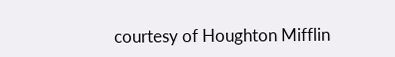courtesy of Houghton Mifflin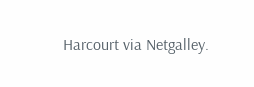Harcourt via Netgalley.